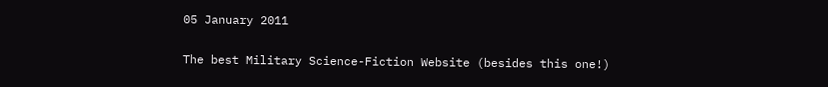05 January 2011

The best Military Science-Fiction Website (besides this one!)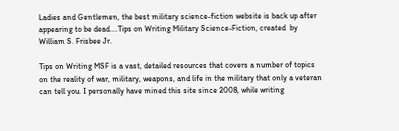Ladies and Gentlemen, the best military science-fiction website is back up after appearing to be dead....Tips on Writing Military Science-Fiction, created  by William S. Frisbee Jr.

Tips on Writing MSF is a vast, detailed resources that covers a number of topics on the reality of war, military, weapons, and life in the military that only a veteran can tell you. I personally have mined this site since 2008, while writing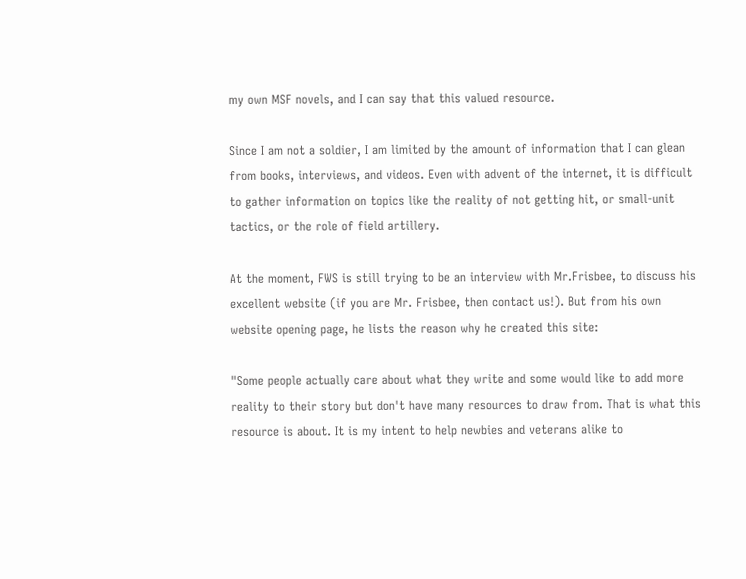my own MSF novels, and I can say that this valued resource.

Since I am not a soldier, I am limited by the amount of information that I can glean from books, interviews, and videos. Even with advent of the internet, it is difficult to gather information on topics like the reality of not getting hit, or small-unit tactics, or the role of field artillery.

At the moment, FWS is still trying to be an interview with Mr.Frisbee, to discuss his excellent website (if you are Mr. Frisbee, then contact us!). But from his own website opening page, he lists the reason why he created this site:

"Some people actually care about what they write and some would like to add more reality to their story but don't have many resources to draw from. That is what this resource is about. It is my intent to help newbies and veterans alike to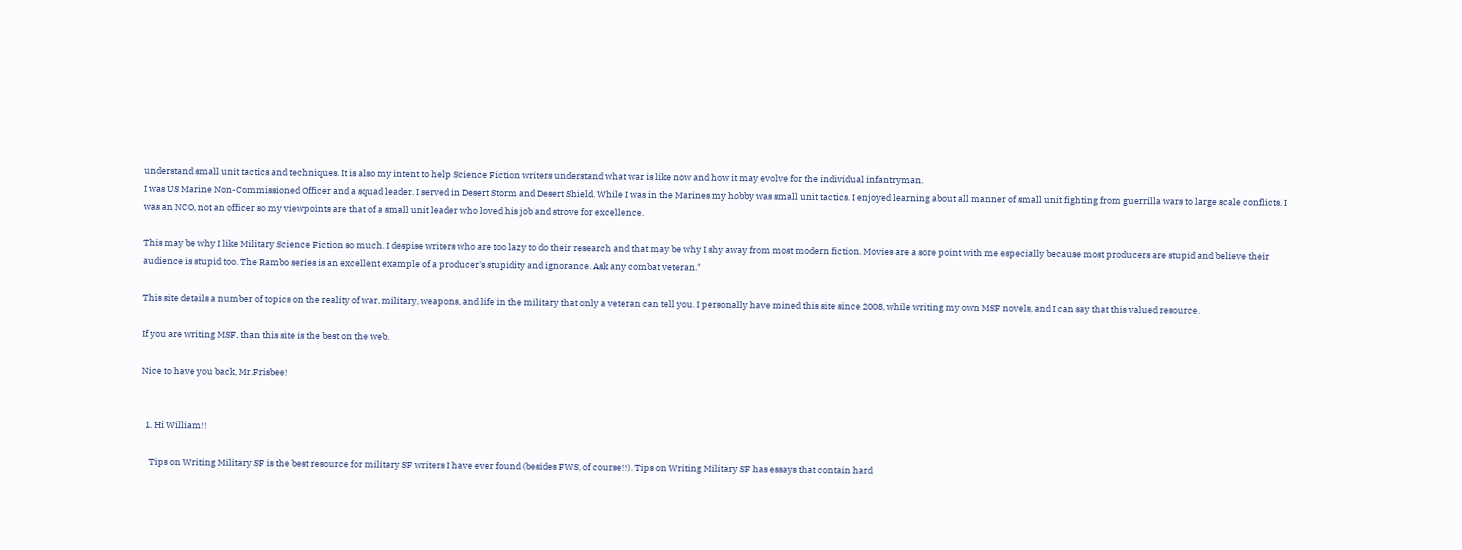understand small unit tactics and techniques. It is also my intent to help Science Fiction writers understand what war is like now and how it may evolve for the individual infantryman.
I was US Marine Non-Commissioned Officer and a squad leader. I served in Desert Storm and Desert Shield. While I was in the Marines my hobby was small unit tactics. I enjoyed learning about all manner of small unit fighting from guerrilla wars to large scale conflicts. I was an NCO, not an officer so my viewpoints are that of a small unit leader who loved his job and strove for excellence.

This may be why I like Military Science Fiction so much. I despise writers who are too lazy to do their research and that may be why I shy away from most modern fiction. Movies are a sore point with me especially because most producers are stupid and believe their audience is stupid too. The Rambo series is an excellent example of a producer's stupidity and ignorance. Ask any combat veteran."

This site details a number of topics on the reality of war, military, weapons, and life in the military that only a veteran can tell you. I personally have mined this site since 2008, while writing my own MSF novels, and I can say that this valued resource.

If you are writing MSF, than this site is the best on the web.

Nice to have you back, Mr.Frisbee!


  1. Hi William!!

    Tips on Writing Military SF is the best resource for military SF writers I have ever found (besides FWS, of course!!). Tips on Writing Military SF has essays that contain hard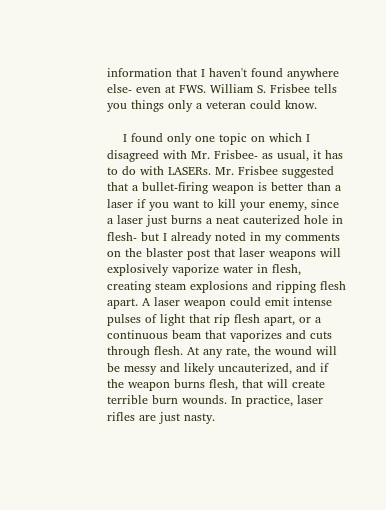information that I haven't found anywhere else- even at FWS. William S. Frisbee tells you things only a veteran could know.

    I found only one topic on which I disagreed with Mr. Frisbee- as usual, it has to do with LASERs. Mr. Frisbee suggested that a bullet-firing weapon is better than a laser if you want to kill your enemy, since a laser just burns a neat cauterized hole in flesh- but I already noted in my comments on the blaster post that laser weapons will explosively vaporize water in flesh, creating steam explosions and ripping flesh apart. A laser weapon could emit intense pulses of light that rip flesh apart, or a continuous beam that vaporizes and cuts through flesh. At any rate, the wound will be messy and likely uncauterized, and if the weapon burns flesh, that will create terrible burn wounds. In practice, laser rifles are just nasty.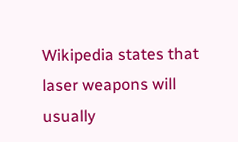Wikipedia states that laser weapons will usually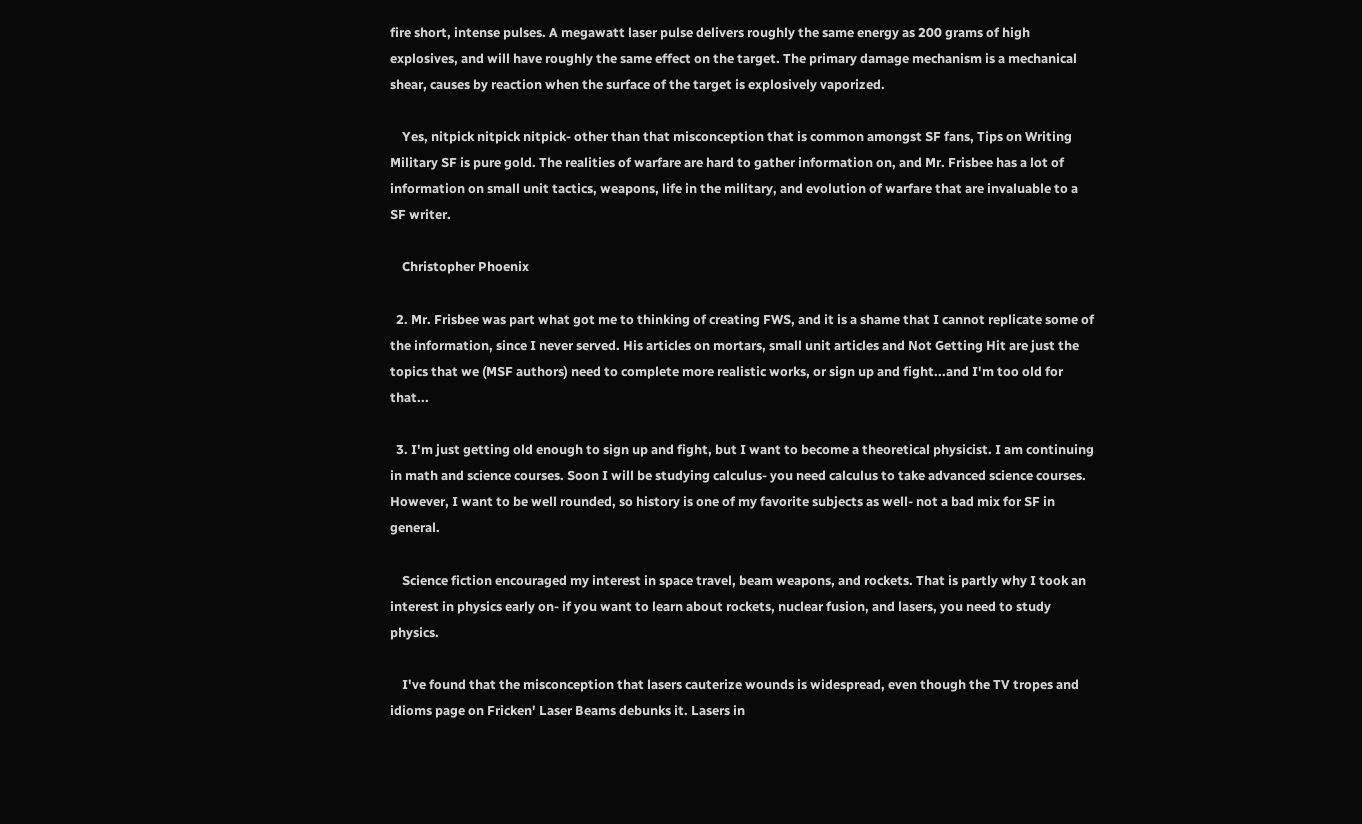fire short, intense pulses. A megawatt laser pulse delivers roughly the same energy as 200 grams of high explosives, and will have roughly the same effect on the target. The primary damage mechanism is a mechanical shear, causes by reaction when the surface of the target is explosively vaporized.

    Yes, nitpick nitpick nitpick- other than that misconception that is common amongst SF fans, Tips on Writing Military SF is pure gold. The realities of warfare are hard to gather information on, and Mr. Frisbee has a lot of information on small unit tactics, weapons, life in the military, and evolution of warfare that are invaluable to a SF writer.

    Christopher Phoenix

  2. Mr. Frisbee was part what got me to thinking of creating FWS, and it is a shame that I cannot replicate some of the information, since I never served. His articles on mortars, small unit articles and Not Getting Hit are just the topics that we (MSF authors) need to complete more realistic works, or sign up and fight...and I'm too old for that...

  3. I'm just getting old enough to sign up and fight, but I want to become a theoretical physicist. I am continuing in math and science courses. Soon I will be studying calculus- you need calculus to take advanced science courses. However, I want to be well rounded, so history is one of my favorite subjects as well- not a bad mix for SF in general.

    Science fiction encouraged my interest in space travel, beam weapons, and rockets. That is partly why I took an interest in physics early on- if you want to learn about rockets, nuclear fusion, and lasers, you need to study physics.

    I've found that the misconception that lasers cauterize wounds is widespread, even though the TV tropes and idioms page on Fricken' Laser Beams debunks it. Lasers in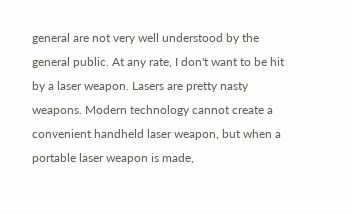general are not very well understood by the general public. At any rate, I don't want to be hit by a laser weapon. Lasers are pretty nasty weapons. Modern technology cannot create a convenient handheld laser weapon, but when a portable laser weapon is made,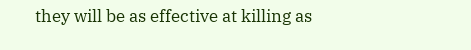they will be as effective at killing as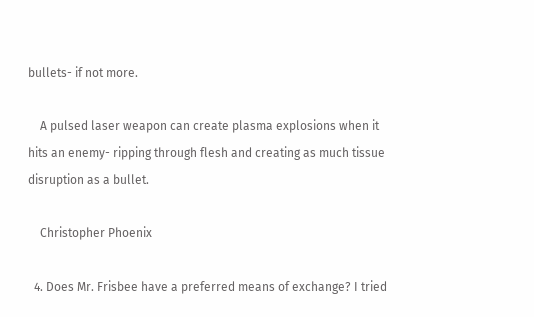bullets- if not more.

    A pulsed laser weapon can create plasma explosions when it hits an enemy- ripping through flesh and creating as much tissue disruption as a bullet.

    Christopher Phoenix

  4. Does Mr. Frisbee have a preferred means of exchange? I tried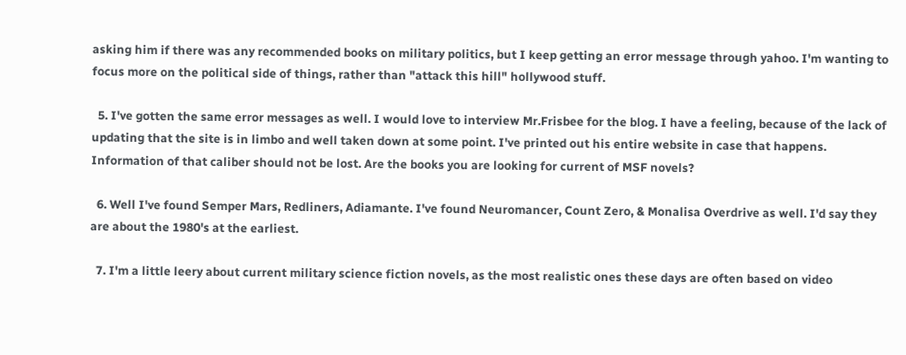asking him if there was any recommended books on military politics, but I keep getting an error message through yahoo. I'm wanting to focus more on the political side of things, rather than "attack this hill" hollywood stuff.

  5. I've gotten the same error messages as well. I would love to interview Mr.Frisbee for the blog. I have a feeling, because of the lack of updating that the site is in limbo and well taken down at some point. I've printed out his entire website in case that happens. Information of that caliber should not be lost. Are the books you are looking for current of MSF novels?

  6. Well I've found Semper Mars, Redliners, Adiamante. I've found Neuromancer, Count Zero, & Monalisa Overdrive as well. I'd say they are about the 1980's at the earliest.

  7. I'm a little leery about current military science fiction novels, as the most realistic ones these days are often based on video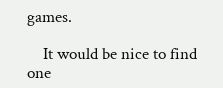games.

    It would be nice to find one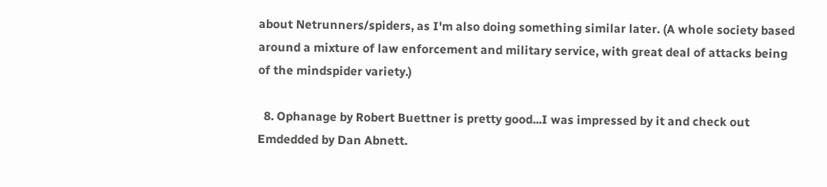about Netrunners/spiders, as I'm also doing something similar later. (A whole society based around a mixture of law enforcement and military service, with great deal of attacks being of the mindspider variety.)

  8. Ophanage by Robert Buettner is pretty good...I was impressed by it and check out Emdedded by Dan Abnett.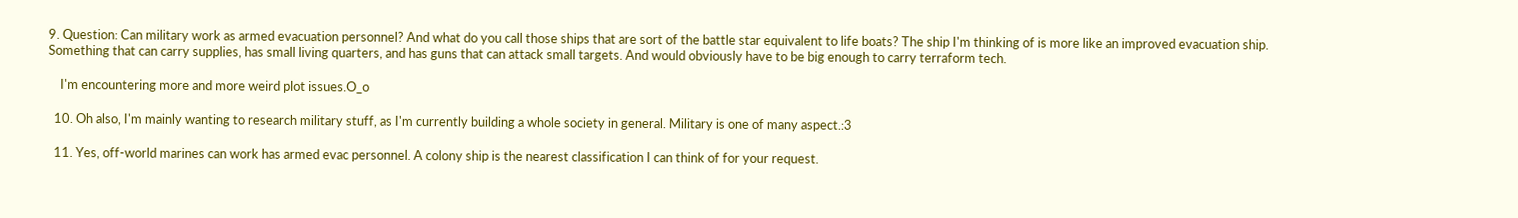9. Question: Can military work as armed evacuation personnel? And what do you call those ships that are sort of the battle star equivalent to life boats? The ship I'm thinking of is more like an improved evacuation ship. Something that can carry supplies, has small living quarters, and has guns that can attack small targets. And would obviously have to be big enough to carry terraform tech.

    I'm encountering more and more weird plot issues.O_o

  10. Oh also, I'm mainly wanting to research military stuff, as I'm currently building a whole society in general. Military is one of many aspect.:3

  11. Yes, off-world marines can work has armed evac personnel. A colony ship is the nearest classification I can think of for your request.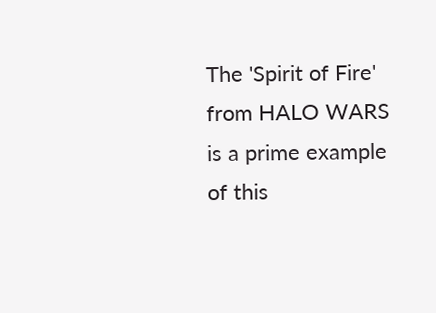The 'Spirit of Fire' from HALO WARS is a prime example of this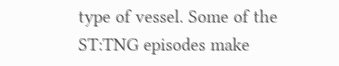type of vessel. Some of the ST:TNG episodes make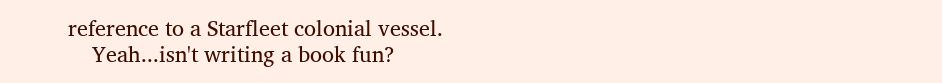reference to a Starfleet colonial vessel.
    Yeah...isn't writing a book fun?